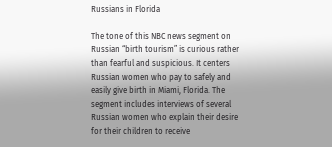Russians in Florida

The tone of this NBC news segment on Russian “birth tourism” is curious rather than fearful and suspicious. It centers Russian women who pay to safely and easily give birth in Miami, Florida. The segment includes interviews of several Russian women who explain their desire for their children to receive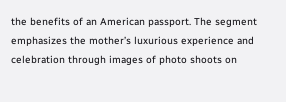the benefits of an American passport. The segment emphasizes the mother’s luxurious experience and celebration through images of photo shoots on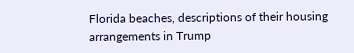Florida beaches, descriptions of their housing arrangements in Trump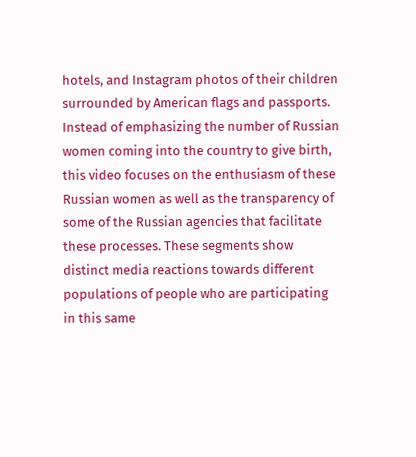hotels, and Instagram photos of their children surrounded by American flags and passports. Instead of emphasizing the number of Russian women coming into the country to give birth, this video focuses on the enthusiasm of these Russian women as well as the transparency of some of the Russian agencies that facilitate these processes. These segments show distinct media reactions towards different populations of people who are participating in this same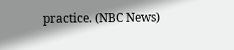practice. (NBC News)